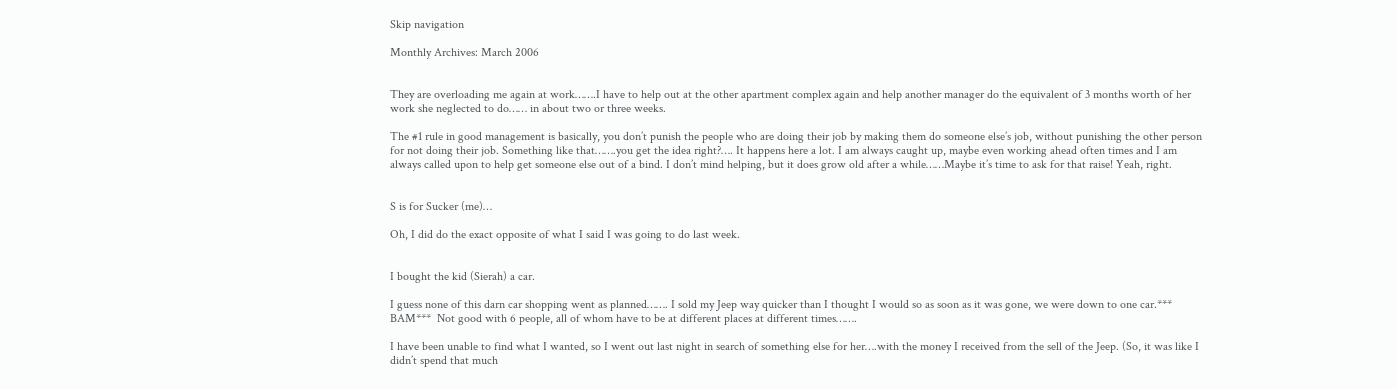Skip navigation

Monthly Archives: March 2006


They are overloading me again at work…….I have to help out at the other apartment complex again and help another manager do the equivalent of 3 months worth of her work she neglected to do…… in about two or three weeks.

The #1 rule in good management is basically, you don’t punish the people who are doing their job by making them do someone else’s job, without punishing the other person for not doing their job. Something like that…….you get the idea right?…. It happens here a lot. I am always caught up, maybe even working ahead often times and I am always called upon to help get someone else out of a bind. I don’t mind helping, but it does grow old after a while……Maybe it’s time to ask for that raise! Yeah, right.


S is for Sucker (me)…

Oh, I did do the exact opposite of what I said I was going to do last week.


I bought the kid (Sierah) a car.

I guess none of this darn car shopping went as planned……. I sold my Jeep way quicker than I thought I would so as soon as it was gone, we were down to one car.*** BAM***  Not good with 6 people, all of whom have to be at different places at different times…….

I have been unable to find what I wanted, so I went out last night in search of something else for her….with the money I received from the sell of the Jeep. (So, it was like I didn’t spend that much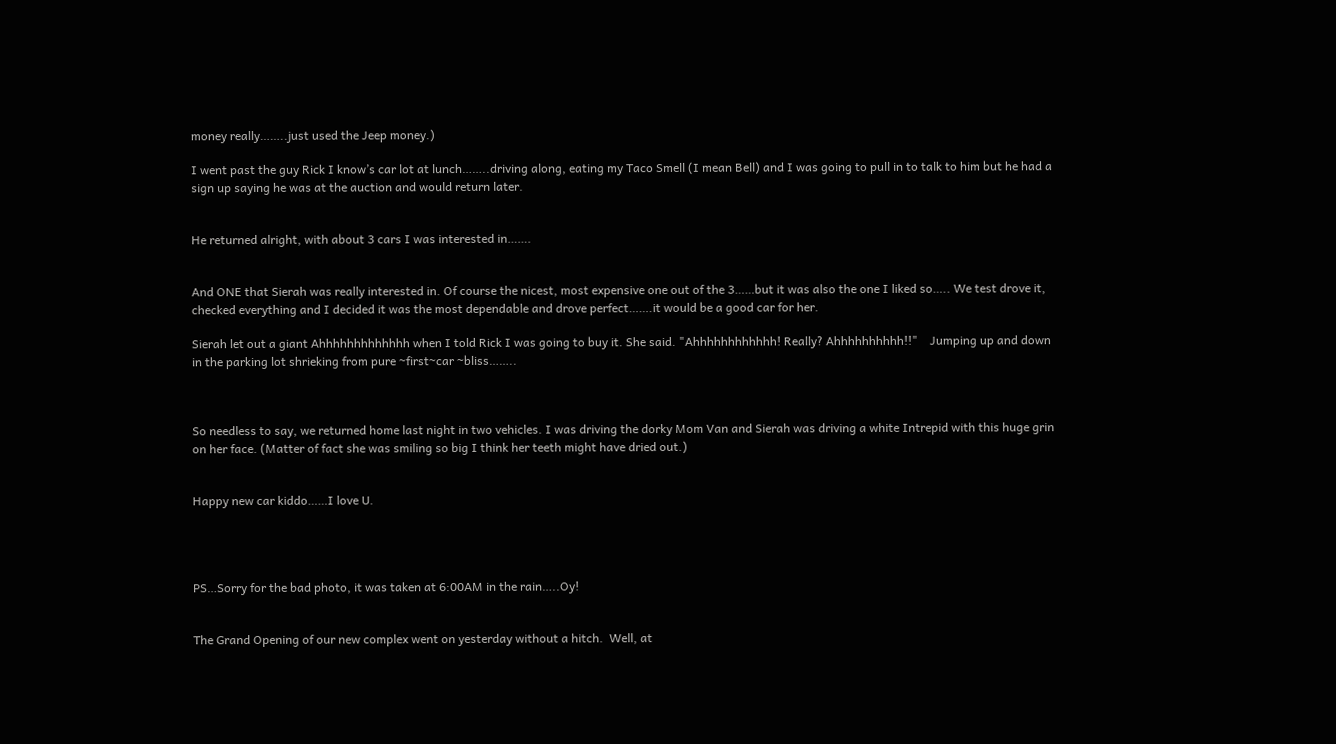money really……..just used the Jeep money.)

I went past the guy Rick I know’s car lot at lunch……..driving along, eating my Taco Smell (I mean Bell) and I was going to pull in to talk to him but he had a sign up saying he was at the auction and would return later.


He returned alright, with about 3 cars I was interested in…….


And ONE that Sierah was really interested in. Of course the nicest, most expensive one out of the 3……but it was also the one I liked so….. We test drove it, checked everything and I decided it was the most dependable and drove perfect…….it would be a good car for her.

Sierah let out a giant Ahhhhhhhhhhhhh when I told Rick I was going to buy it. She said. "Ahhhhhhhhhhhh! Really? Ahhhhhhhhhh!!"    Jumping up and down in the parking lot shrieking from pure ~first~car ~bliss……..



So needless to say, we returned home last night in two vehicles. I was driving the dorky Mom Van and Sierah was driving a white Intrepid with this huge grin on her face. (Matter of fact she was smiling so big I think her teeth might have dried out.)


Happy new car kiddo……I love U.




PS…Sorry for the bad photo, it was taken at 6:00AM in the rain…..Oy!


The Grand Opening of our new complex went on yesterday without a hitch.  Well, at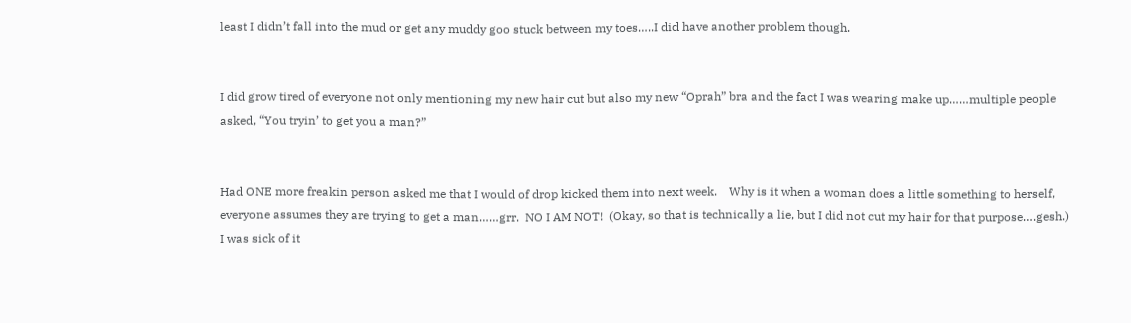least I didn’t fall into the mud or get any muddy goo stuck between my toes…..I did have another problem though.


I did grow tired of everyone not only mentioning my new hair cut but also my new “Oprah” bra and the fact I was wearing make up……multiple people asked, “You tryin’ to get you a man?”


Had ONE more freakin person asked me that I would of drop kicked them into next week.    Why is it when a woman does a little something to herself, everyone assumes they are trying to get a man……grr.  NO I AM NOT!  (Okay, so that is technically a lie, but I did not cut my hair for that purpose….gesh.)  I was sick of it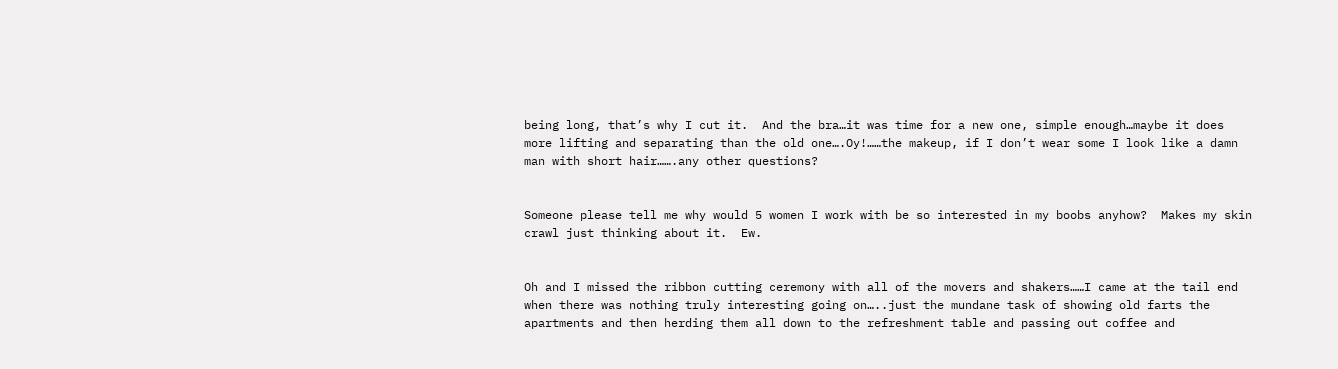being long, that’s why I cut it.  And the bra…it was time for a new one, simple enough…maybe it does more lifting and separating than the old one….Oy!……the makeup, if I don’t wear some I look like a damn man with short hair…….any other questions?


Someone please tell me why would 5 women I work with be so interested in my boobs anyhow?  Makes my skin crawl just thinking about it.  Ew.


Oh and I missed the ribbon cutting ceremony with all of the movers and shakers……I came at the tail end when there was nothing truly interesting going on…..just the mundane task of showing old farts the apartments and then herding them all down to the refreshment table and passing out coffee and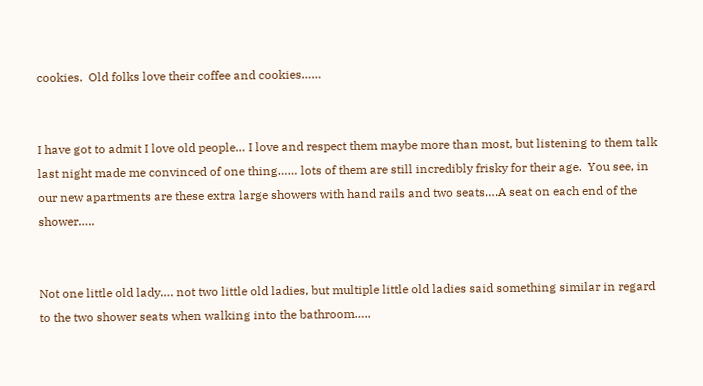cookies.  Old folks love their coffee and cookies……


I have got to admit I love old people… I love and respect them maybe more than most, but listening to them talk last night made me convinced of one thing…… lots of them are still incredibly frisky for their age.  You see, in our new apartments are these extra large showers with hand rails and two seats….A seat on each end of the shower…..


Not one little old lady…. not two little old ladies, but multiple little old ladies said something similar in regard to the two shower seats when walking into the bathroom…..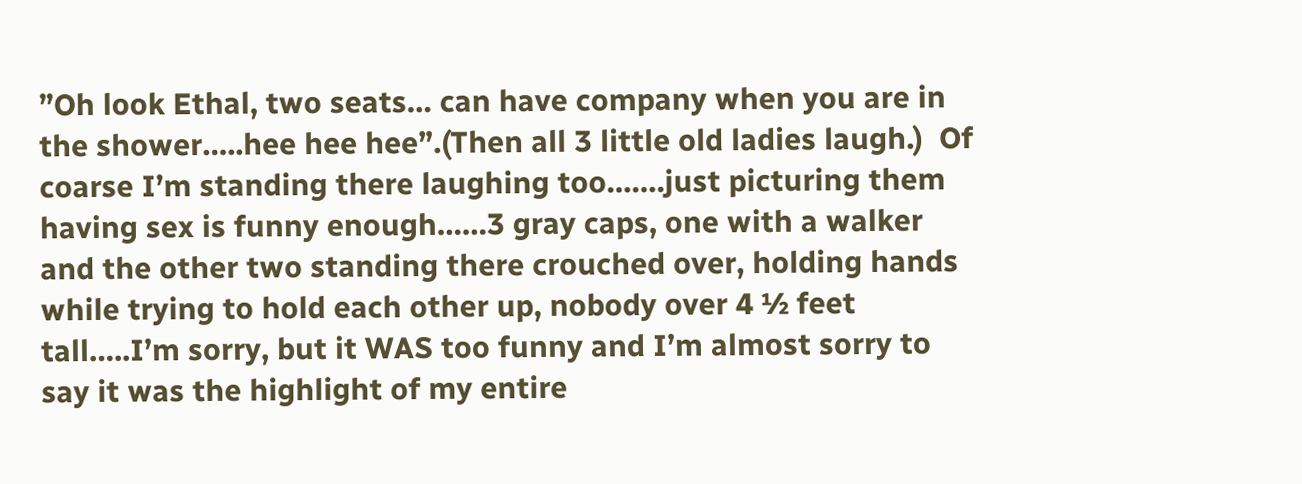”Oh look Ethal, two seats… can have company when you are in the shower…..hee hee hee”.(Then all 3 little old ladies laugh.)  Of coarse I’m standing there laughing too…….just picturing them having sex is funny enough……3 gray caps, one with a walker and the other two standing there crouched over, holding hands while trying to hold each other up, nobody over 4 ½ feet tall…..I’m sorry, but it WAS too funny and I’m almost sorry to say it was the highlight of my entire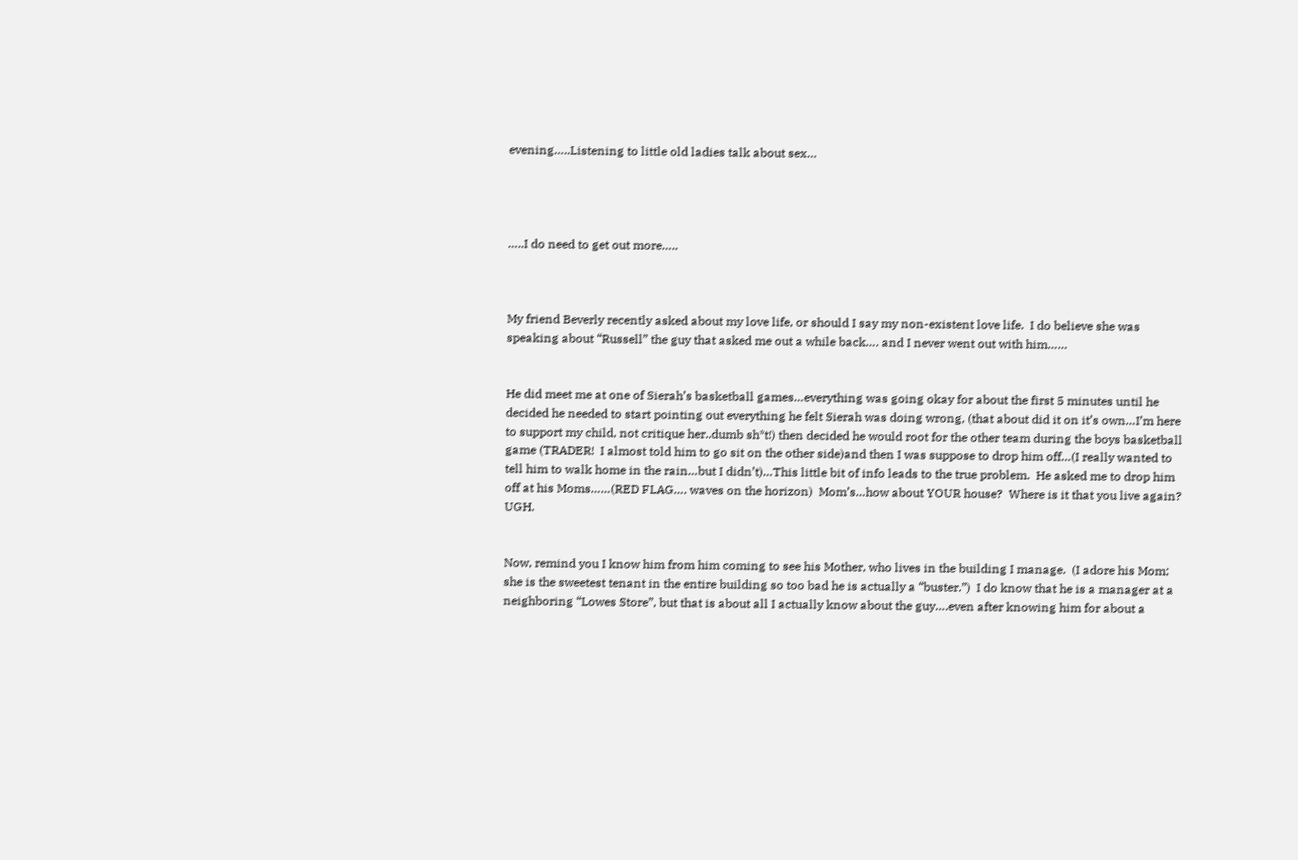evening…..Listening to little old ladies talk about sex…




…..I do need to get out more…..



My friend Beverly recently asked about my love life, or should I say my non-existent love life.  I do believe she was speaking about “Russell” the guy that asked me out a while back…. and I never went out with him……


He did meet me at one of Sierah’s basketball games…everything was going okay for about the first 5 minutes until he decided he needed to start pointing out everything he felt Sierah was doing wrong, (that about did it on it’s own…I’m here to support my child, not critique her..dumb sh*t!) then decided he would root for the other team during the boys basketball game (TRADER!  I almost told him to go sit on the other side)and then I was suppose to drop him off…(I really wanted to tell him to walk home in the rain…but I didn’t)…This little bit of info leads to the true problem.  He asked me to drop him off at his Moms……(RED FLAG…. waves on the horizon)  Mom’s…how about YOUR house?  Where is it that you live again?  UGH.


Now, remind you I know him from him coming to see his Mother, who lives in the building I manage.  (I adore his Mom; she is the sweetest tenant in the entire building so too bad he is actually a “buster.”)  I do know that he is a manager at a neighboring “Lowes Store”, but that is about all I actually know about the guy….even after knowing him for about a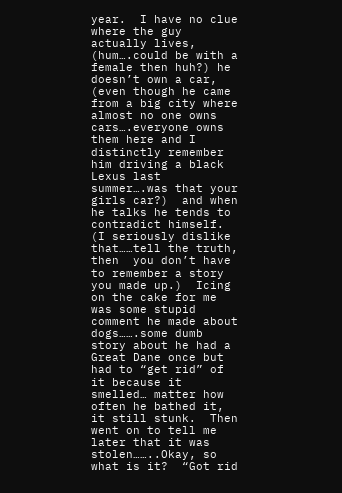year.  I have no clue where the guy actually lives, (hum….could be with a female then huh?) he doesn’t own a car, (even though he came from a big city where almost no one owns cars….everyone owns them here and I distinctly remember him driving a black Lexus last summer….was that your girls car?)  and when he talks he tends to contradict himself.  (I seriously dislike that……tell the truth, then  you don’t have to remember a story you made up.)  Icing on the cake for me was some stupid comment he made about dogs…….some dumb story about he had a Great Dane once but had to “get rid” of it because it smelled… matter how often he bathed it, it still stunk.  Then went on to tell me later that it was stolen……..Okay, so what is it?  “Got rid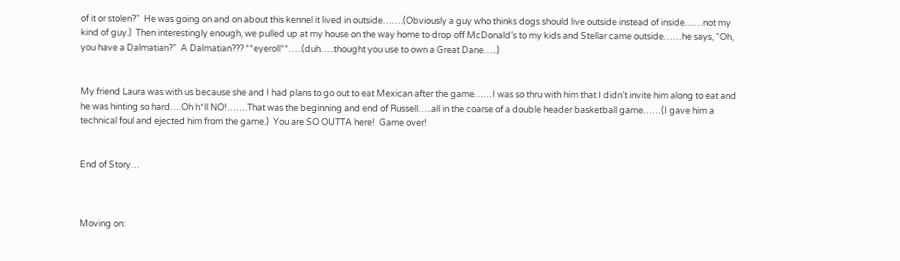of it or stolen?”  He was going on and on about this kennel it lived in outside…….(Obviously a guy who thinks dogs should live outside instead of inside……not my kind of guy.)  Then interestingly enough, we pulled up at my house on the way home to drop off McDonald’s to my kids and Stellar came outside……he says, “Oh, you have a Dalmatian?”  A Dalmatian??? **eyeroll**…..(duh…..thought you use to own a Great Dane…..)


My friend Laura was with us because she and I had plans to go out to eat Mexican after the game……I was so thru with him that I didn’t invite him along to eat and he was hinting so hard….Oh h*ll NO!…….That was the beginning and end of Russell…..all in the coarse of a double header basketball game……(I gave him a technical foul and ejected him from the game.)  You are SO OUTTA here!  Game over!


End of Story…



Moving on: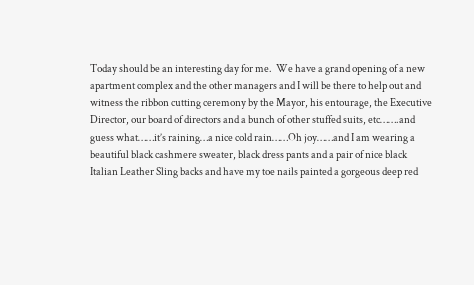Today should be an interesting day for me.  We have a grand opening of a new apartment complex and the other managers and I will be there to help out and witness the ribbon cutting ceremony by the Mayor, his entourage, the Executive Director, our board of directors and a bunch of other stuffed suits, etc…….and guess what……it’s raining…a nice cold rain……Oh joy……and I am wearing a beautiful black cashmere sweater, black dress pants and a pair of nice black Italian Leather Sling backs and have my toe nails painted a gorgeous deep red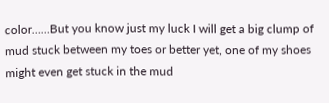color……But you know just my luck I will get a big clump of mud stuck between my toes or better yet, one of my shoes might even get stuck in the mud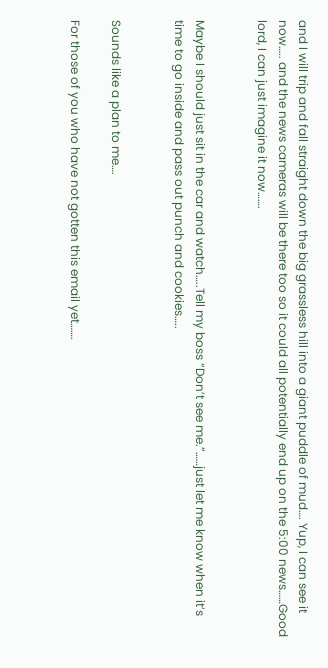and I will trip and fall straight down the big grassless hill into a giant puddle of mud…. Yup, I can see it now….. and the news cameras will be there too so it could all potentially end up on the 5:00 news……Good lord, I can just imagine it now…….


Maybe I should just sit in the car and watch…..Tell my boss “Don’t see me.”……just let me know when it’s time to go inside and pass out punch and cookies…..


Sounds like a plan to me….

For those of you who have not gotten this email yet…….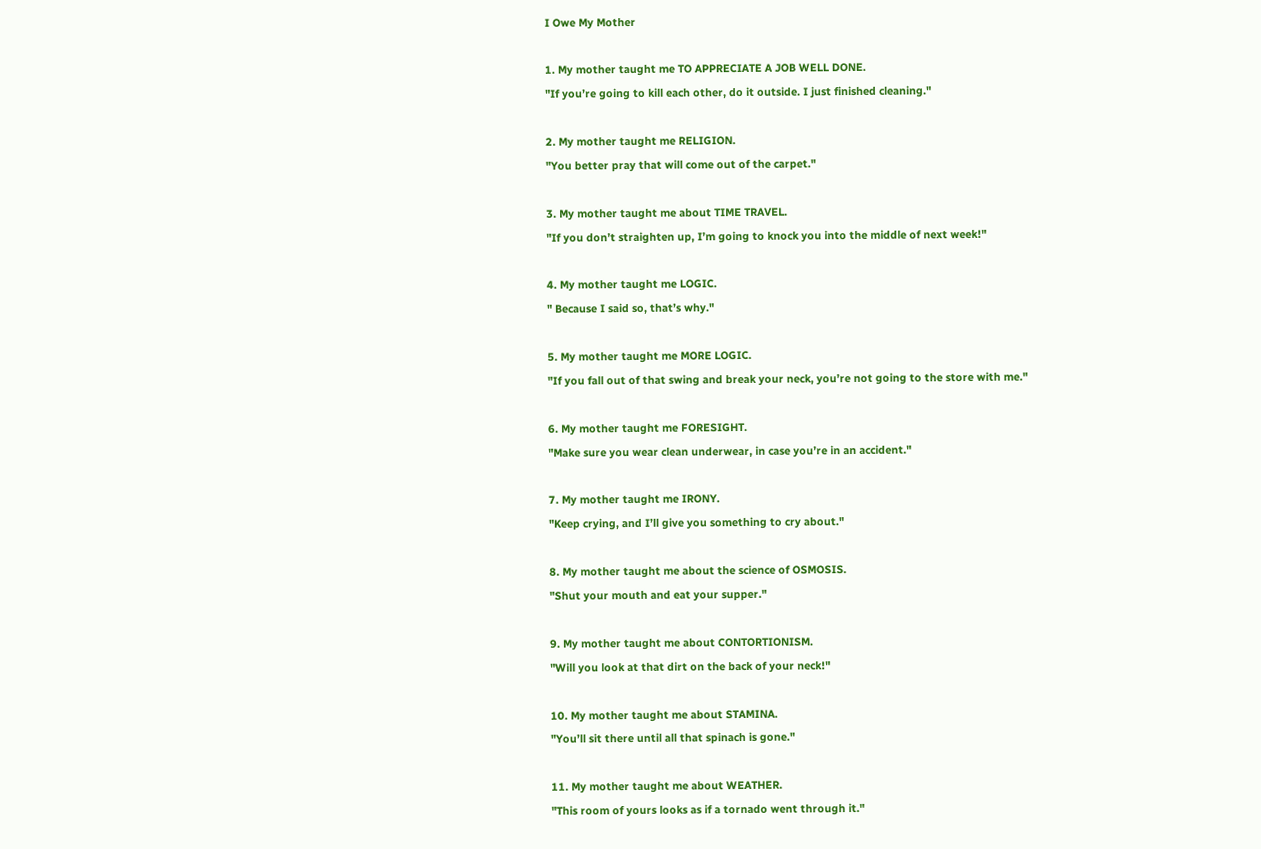I Owe My Mother

1. My mother taught me TO APPRECIATE A JOB WELL DONE.
"If you’re going to kill each other, do it outside. I just finished cleaning."

2. My mother taught me RELIGION.
"You better pray that will come out of the carpet."

3. My mother taught me about TIME TRAVEL.
"If you don’t straighten up, I’m going to knock you into the middle of next week!"

4. My mother taught me LOGIC.
" Because I said so, that’s why."

5. My mother taught me MORE LOGIC.
"If you fall out of that swing and break your neck, you’re not going to the store with me."

6. My mother taught me FORESIGHT.
"Make sure you wear clean underwear, in case you’re in an accident."

7. My mother taught me IRONY.
"Keep crying, and I’ll give you something to cry about."

8. My mother taught me about the science of OSMOSIS.
"Shut your mouth and eat your supper."

9. My mother taught me about CONTORTIONISM.
"Will you look at that dirt on the back of your neck!"

10. My mother taught me about STAMINA.
"You’ll sit there until all that spinach is gone."

11. My mother taught me about WEATHER.
"This room of yours looks as if a tornado went through it."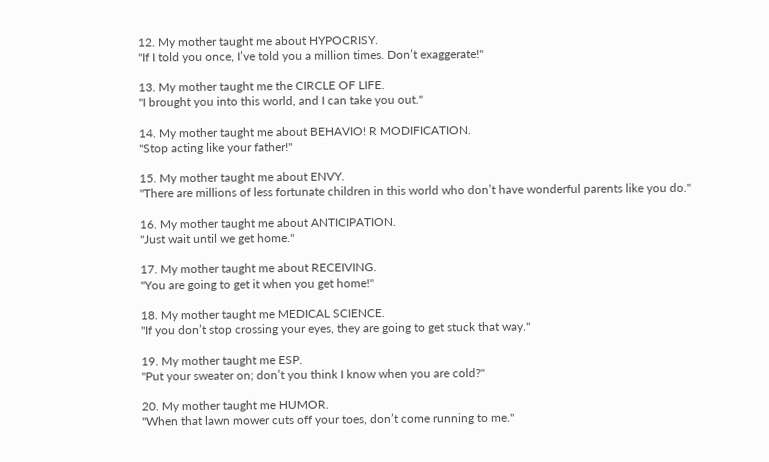12. My mother taught me about HYPOCRISY.
"If I told you once, I’ve told you a million times. Don’t exaggerate!"

13. My mother taught me the CIRCLE OF LIFE.
"I brought you into this world, and I can take you out."

14. My mother taught me about BEHAVIO! R MODIFICATION.
"Stop acting like your father!"

15. My mother taught me about ENVY.
"There are millions of less fortunate children in this world who don’t have wonderful parents like you do."

16. My mother taught me about ANTICIPATION.
"Just wait until we get home."

17. My mother taught me about RECEIVING.
"You are going to get it when you get home!"

18. My mother taught me MEDICAL SCIENCE.
"If you don’t stop crossing your eyes, they are going to get stuck that way."

19. My mother taught me ESP.
"Put your sweater on; don’t you think I know when you are cold?"

20. My mother taught me HUMOR.
"When that lawn mower cuts off your toes, don’t come running to me."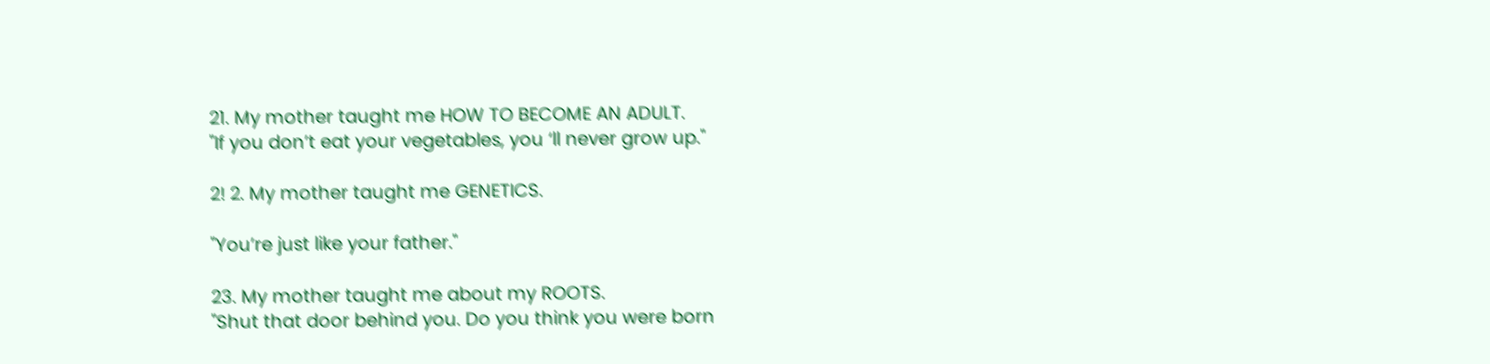21. My mother taught me HOW TO BECOME AN ADULT.
"If you don’t eat your vegetables, you ‘ll never grow up."

2! 2. My mother taught me GENETICS.

"You’re just like your father."

23. My mother taught me about my ROOTS.
"Shut that door behind you. Do you think you were born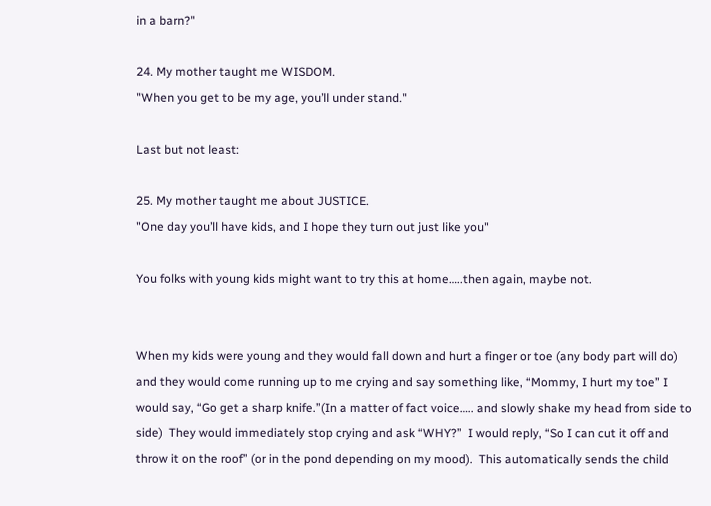in a barn?"

24. My mother taught me WISDOM.
"When you get to be my age, you’ll under stand."

Last but not least:

25. My mother taught me about JUSTICE.
"One day you’ll have kids, and I hope they turn out just like you"

You folks with young kids might want to try this at home…..then again, maybe not.


When my kids were young and they would fall down and hurt a finger or toe (any body part will do) and they would come running up to me crying and say something like, “Mommy, I hurt my toe” I would say, “Go get a sharp knife.”(In a matter of fact voice….. and slowly shake my head from side to side)  They would immediately stop crying and ask “WHY?”  I would reply, “So I can cut it off and throw it on the roof” (or in the pond depending on my mood).  This automatically sends the child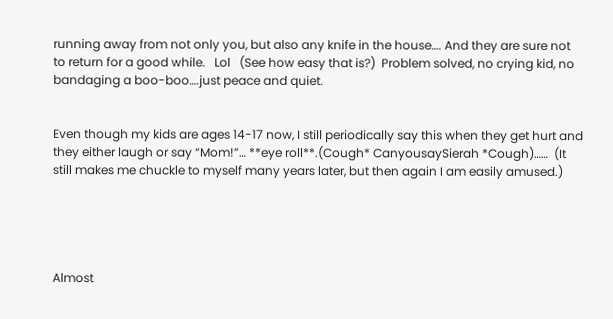running away from not only you, but also any knife in the house…. And they are sure not to return for a good while.   Lol   (See how easy that is?)  Problem solved, no crying kid, no bandaging a boo-boo….just peace and quiet.


Even though my kids are ages 14-17 now, I still periodically say this when they get hurt and they either laugh or say “Mom!”… **eye roll**.(Cough* CanyousaySierah *Cough)……  (It still makes me chuckle to myself many years later, but then again I am easily amused.)





Almost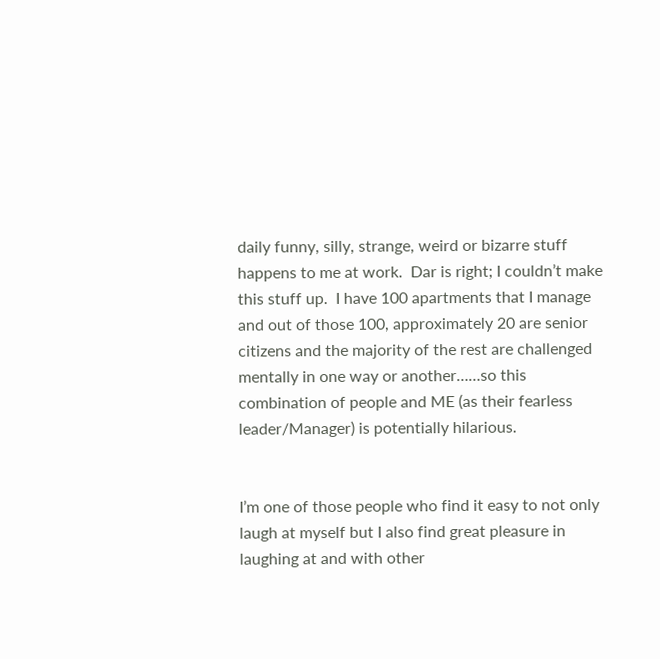daily funny, silly, strange, weird or bizarre stuff happens to me at work.  Dar is right; I couldn’t make this stuff up.  I have 100 apartments that I manage and out of those 100, approximately 20 are senior citizens and the majority of the rest are challenged mentally in one way or another……so this combination of people and ME (as their fearless leader/Manager) is potentially hilarious.


I’m one of those people who find it easy to not only laugh at myself but I also find great pleasure in laughing at and with other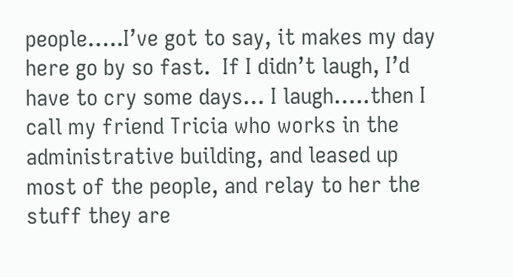people…..I’ve got to say, it makes my day here go by so fast.  If I didn’t laugh, I’d have to cry some days… I laugh…..then I call my friend Tricia who works in the administrative building, and leased up most of the people, and relay to her the stuff they are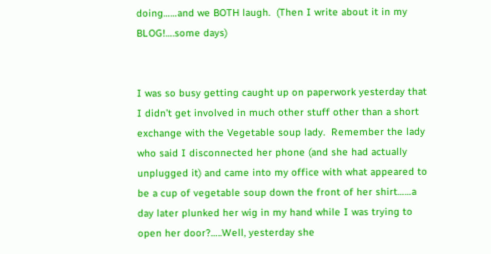doing……and we BOTH laugh.  (Then I write about it in my BLOG!….some days)


I was so busy getting caught up on paperwork yesterday that I didn’t get involved in much other stuff other than a short exchange with the Vegetable soup lady.  Remember the lady who said I disconnected her phone (and she had actually unplugged it) and came into my office with what appeared to be a cup of vegetable soup down the front of her shirt……a day later plunked her wig in my hand while I was trying to open her door?…..Well, yesterday she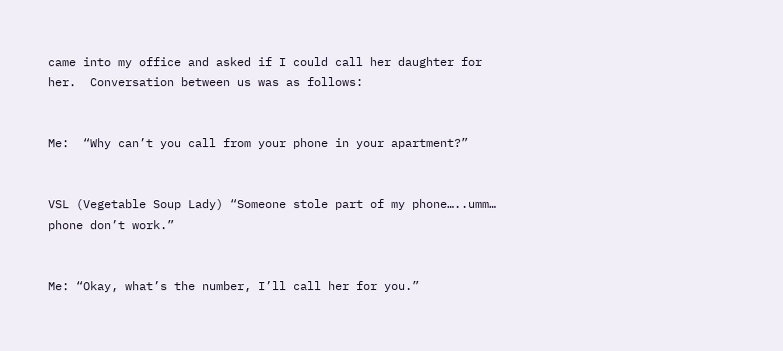came into my office and asked if I could call her daughter for her.  Conversation between us was as follows:


Me:  “Why can’t you call from your phone in your apartment?”


VSL (Vegetable Soup Lady) “Someone stole part of my phone…..umm… phone don’t work.”


Me: “Okay, what’s the number, I’ll call her for you.”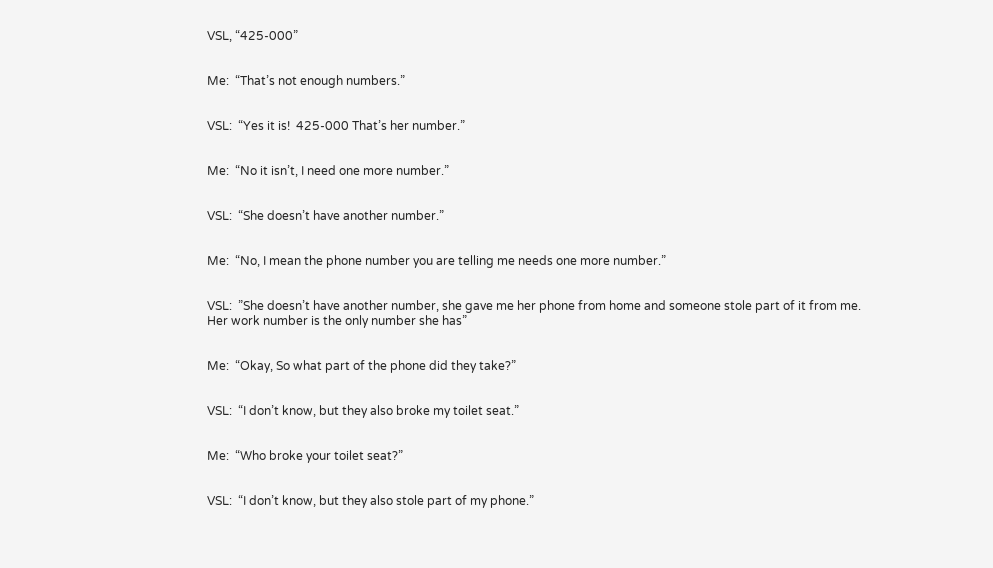VSL, “425-000”


Me:  “That’s not enough numbers.”


VSL:  “Yes it is!  425-000 That’s her number.”


Me:  “No it isn’t, I need one more number.”


VSL:  “She doesn’t have another number.”


Me:  “No, I mean the phone number you are telling me needs one more number.”


VSL:  ”She doesn’t have another number, she gave me her phone from home and someone stole part of it from me.  Her work number is the only number she has”


Me:  “Okay, So what part of the phone did they take?”


VSL:  “I don’t know, but they also broke my toilet seat.”


Me:  “Who broke your toilet seat?”


VSL:  “I don’t know, but they also stole part of my phone.”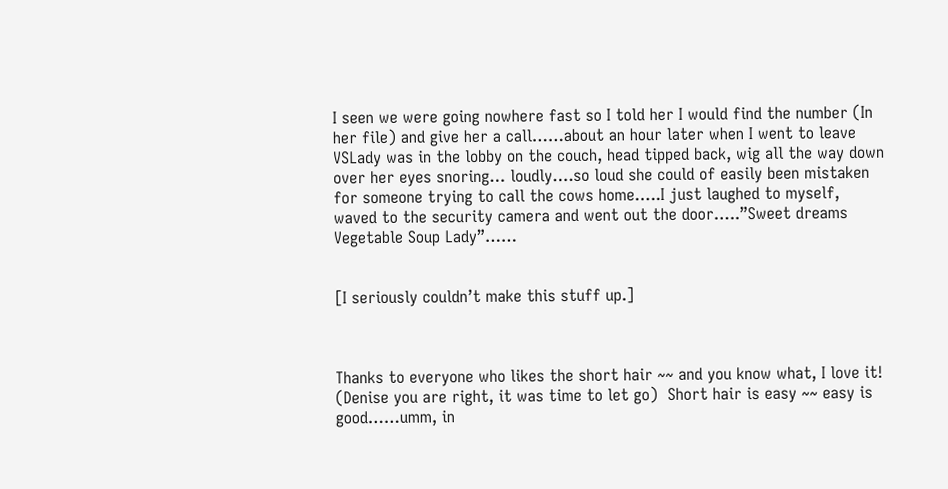I seen we were going nowhere fast so I told her I would find the number (In her file) and give her a call……about an hour later when I went to leave VSLady was in the lobby on the couch, head tipped back, wig all the way down over her eyes snoring… loudly….so loud she could of easily been mistaken for someone trying to call the cows home…..I just laughed to myself, waved to the security camera and went out the door…..”Sweet dreams Vegetable Soup Lady”……


[I seriously couldn’t make this stuff up.]



Thanks to everyone who likes the short hair ~~ and you know what, I love it!  (Denise you are right, it was time to let go)  Short hair is easy ~~ easy is good……umm, in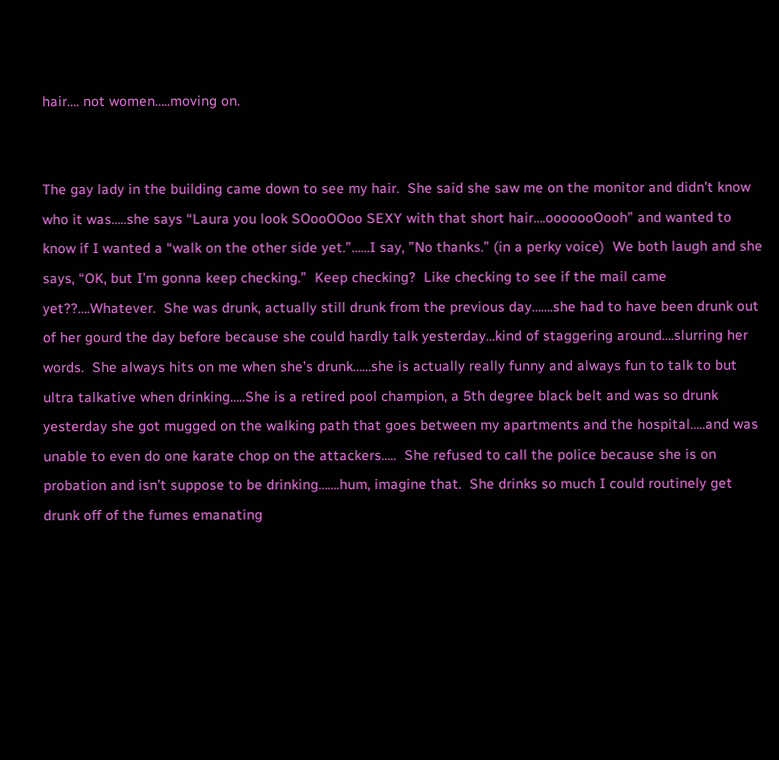hair…. not women…..moving on.


The gay lady in the building came down to see my hair.  She said she saw me on the monitor and didn’t know who it was…..she says “Laura you look SOooOOoo SEXY with that short hair….ooooooOooh” and wanted to know if I wanted a “walk on the other side yet.”……I say, ”No thanks.” (in a perky voice)  We both laugh and she says, “OK, but I’m gonna keep checking.”  Keep checking?  Like checking to see if the mail came yet??….Whatever.  She was drunk, actually still drunk from the previous day…….she had to have been drunk out of her gourd the day before because she could hardly talk yesterday…kind of staggering around….slurring her words.  She always hits on me when she’s drunk……she is actually really funny and always fun to talk to but ultra talkative when drinking…..She is a retired pool champion, a 5th degree black belt and was so drunk yesterday she got mugged on the walking path that goes between my apartments and the hospital…..and was unable to even do one karate chop on the attackers…..  She refused to call the police because she is on probation and isn’t suppose to be drinking…….hum, imagine that.  She drinks so much I could routinely get drunk off of the fumes emanating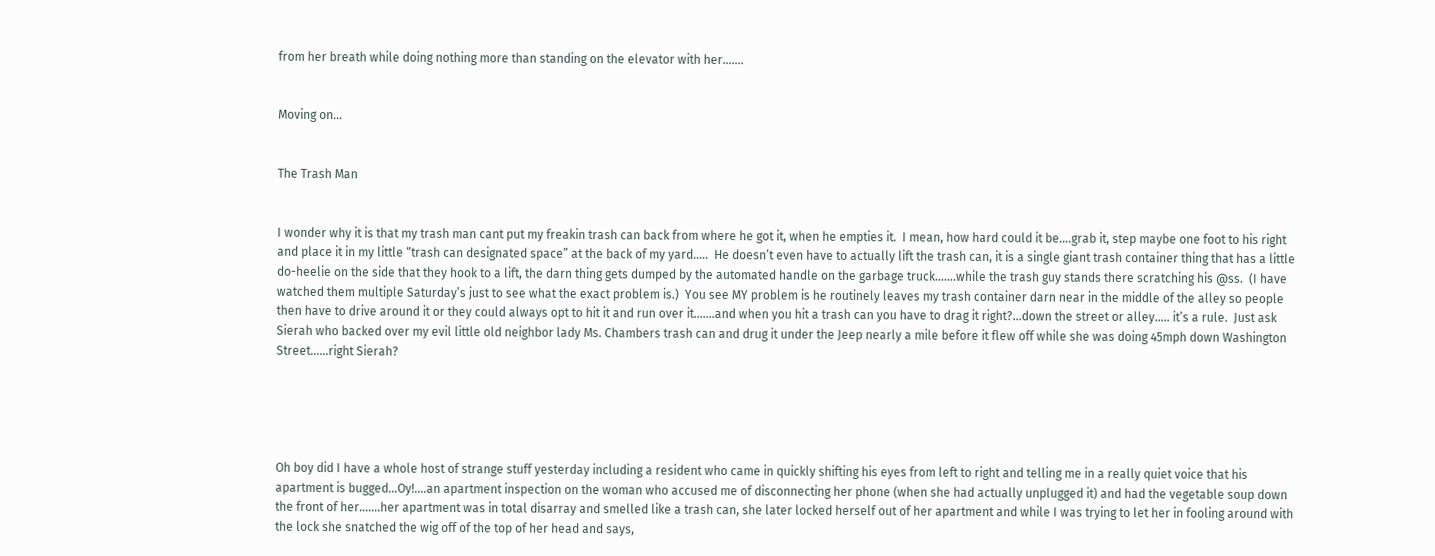from her breath while doing nothing more than standing on the elevator with her…….


Moving on…


The Trash Man


I wonder why it is that my trash man cant put my freakin trash can back from where he got it, when he empties it.  I mean, how hard could it be….grab it, step maybe one foot to his right and place it in my little “trash can designated space” at the back of my yard…..  He doesn’t even have to actually lift the trash can, it is a single giant trash container thing that has a little do-heelie on the side that they hook to a lift, the darn thing gets dumped by the automated handle on the garbage truck…….while the trash guy stands there scratching his @ss.  (I have watched them multiple Saturday’s just to see what the exact problem is.)  You see MY problem is he routinely leaves my trash container darn near in the middle of the alley so people then have to drive around it or they could always opt to hit it and run over it…….and when you hit a trash can you have to drag it right?…down the street or alley….. it’s a rule.  Just ask Sierah who backed over my evil little old neighbor lady Ms. Chambers trash can and drug it under the Jeep nearly a mile before it flew off while she was doing 45mph down Washington Street……right Sierah?





Oh boy did I have a whole host of strange stuff yesterday including a resident who came in quickly shifting his eyes from left to right and telling me in a really quiet voice that his apartment is bugged…Oy!….an apartment inspection on the woman who accused me of disconnecting her phone (when she had actually unplugged it) and had the vegetable soup down the front of her…….her apartment was in total disarray and smelled like a trash can, she later locked herself out of her apartment and while I was trying to let her in fooling around with the lock she snatched the wig off of the top of her head and says,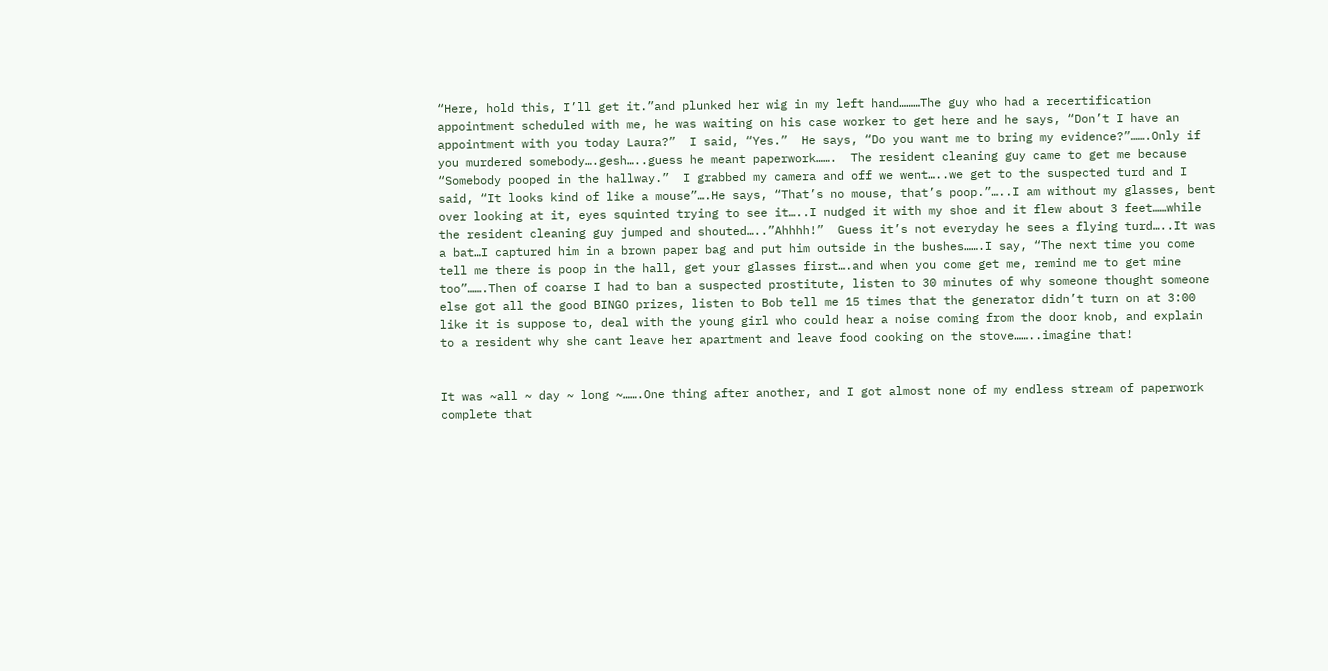“Here, hold this, I’ll get it.”and plunked her wig in my left hand………The guy who had a recertification appointment scheduled with me, he was waiting on his case worker to get here and he says, “Don’t I have an appointment with you today Laura?”  I said, “Yes.”  He says, “Do you want me to bring my evidence?”…….Only if you murdered somebody….gesh…..guess he meant paperwork…….  The resident cleaning guy came to get me because “Somebody pooped in the hallway.”  I grabbed my camera and off we went…..we get to the suspected turd and I said, “It looks kind of like a mouse”….He says, “That’s no mouse, that’s poop.”…..I am without my glasses, bent over looking at it, eyes squinted trying to see it…..I nudged it with my shoe and it flew about 3 feet……while the resident cleaning guy jumped and shouted…..”Ahhhh!”  Guess it’s not everyday he sees a flying turd…..It was a bat…I captured him in a brown paper bag and put him outside in the bushes…….I say, “The next time you come tell me there is poop in the hall, get your glasses first….and when you come get me, remind me to get mine too”…….Then of coarse I had to ban a suspected prostitute, listen to 30 minutes of why someone thought someone else got all the good BINGO prizes, listen to Bob tell me 15 times that the generator didn’t turn on at 3:00 like it is suppose to, deal with the young girl who could hear a noise coming from the door knob, and explain to a resident why she cant leave her apartment and leave food cooking on the stove……..imagine that!


It was ~all ~ day ~ long ~…….One thing after another, and I got almost none of my endless stream of paperwork complete that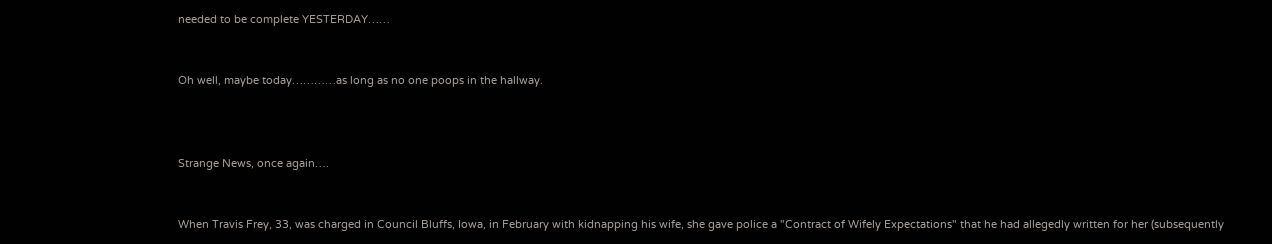needed to be complete YESTERDAY……


Oh well, maybe today…………as long as no one poops in the hallway.



Strange News, once again….


When Travis Frey, 33, was charged in Council Bluffs, Iowa, in February with kidnapping his wife, she gave police a "Contract of Wifely Expectations" that he had allegedly written for her (subsequently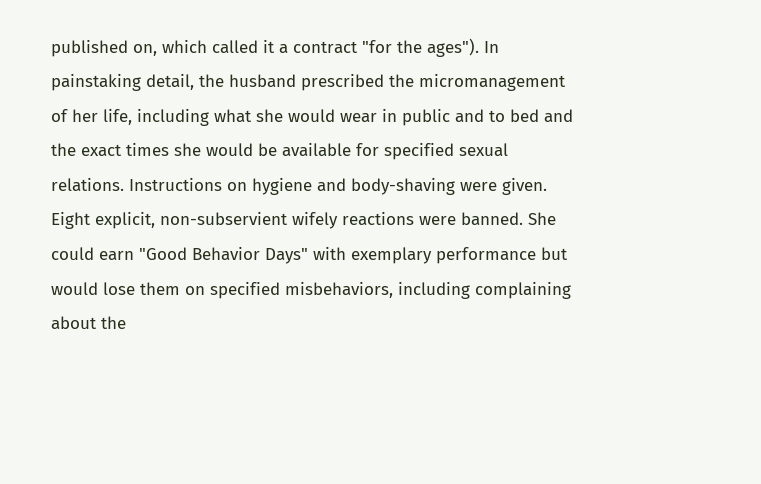published on, which called it a contract "for the ages"). In painstaking detail, the husband prescribed the micromanagement of her life, including what she would wear in public and to bed and the exact times she would be available for specified sexual relations. Instructions on hygiene and body-shaving were given. Eight explicit, non-subservient wifely reactions were banned. She could earn "Good Behavior Days" with exemplary performance but would lose them on specified misbehaviors, including complaining about the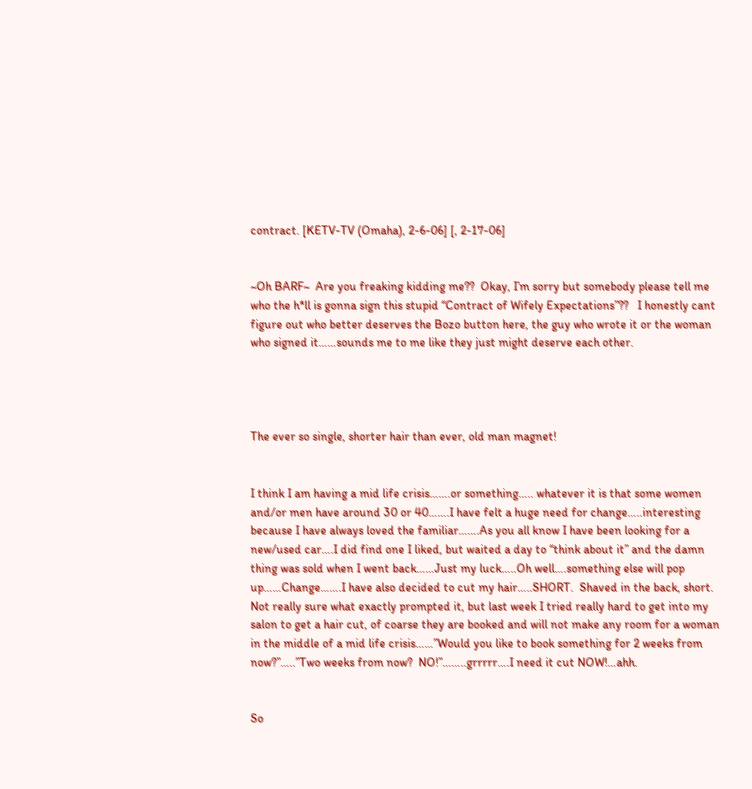contract. [KETV-TV (Omaha), 2-6-06] [, 2-17-06]


~Oh BARF~  Are you freaking kidding me??  Okay, I’m sorry but somebody please tell me who the h*ll is gonna sign this stupid “Contract of Wifely Expectations”??   I honestly cant figure out who better deserves the Bozo button here, the guy who wrote it or the woman who signed it……sounds me to me like they just might deserve each other.




The ever so single, shorter hair than ever, old man magnet!


I think I am having a mid life crisis…….or something….. whatever it is that some women and/or men have around 30 or 40…….I have felt a huge need for change…..interesting because I have always loved the familiar…….As you all know I have been looking for a new/used car….I did find one I liked, but waited a day to “think about it” and the damn thing was sold when I went back……Just my luck…..Oh well….something else will pop up……Change…….I have also decided to cut my hair…..SHORT.  Shaved in the back, short.  Not really sure what exactly prompted it, but last week I tried really hard to get into my salon to get a hair cut, of coarse they are booked and will not make any room for a woman in the middle of a mid life crisis……”Would you like to book something for 2 weeks from now?”…..”Two weeks from now?  NO!”……..grrrrr….I need it cut NOW!…ahh.


So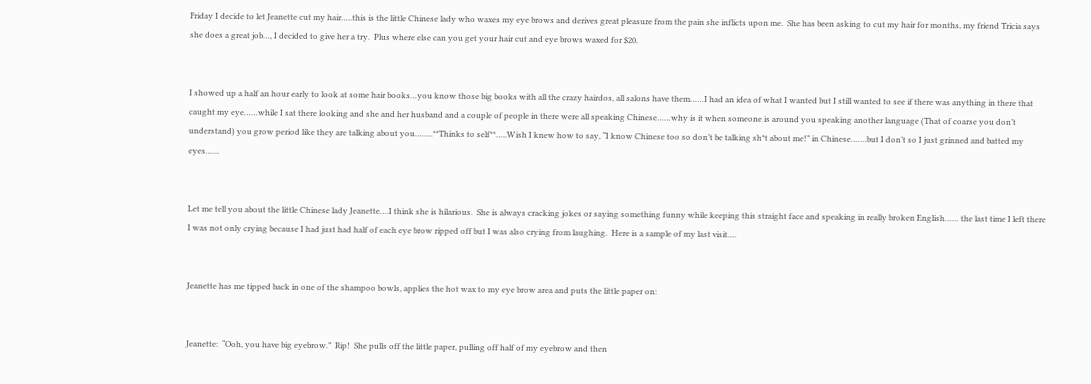Friday I decide to let Jeanette cut my hair…..this is the little Chinese lady who waxes my eye brows and derives great pleasure from the pain she inflicts upon me.  She has been asking to cut my hair for months, my friend Tricia says she does a great job…, I decided to give her a try.  Plus where else can you get your hair cut and eye brows waxed for $20.


I showed up a half an hour early to look at some hair books…you know those big books with all the crazy hairdos, all salons have them……I had an idea of what I wanted but I still wanted to see if there was anything in there that caught my eye……while I sat there looking and she and her husband and a couple of people in there were all speaking Chinese……why is it when someone is around you speaking another language (That of coarse you don’t understand) you grow period like they are talking about you……..**Thinks to self**…..Wish I knew how to say, “I know Chinese too so don’t be talking sh*t about me!” in Chinese…….but I don’t so I just grinned and batted my eyes……


Let me tell you about the little Chinese lady Jeanette….I think she is hilarious.  She is always cracking jokes or saying something funny while keeping this straight face and speaking in really broken English…… the last time I left there I was not only crying because I had just had half of each eye brow ripped off but I was also crying from laughing.  Here is a sample of my last visit….


Jeanette has me tipped back in one of the shampoo bowls, applies the hot wax to my eye brow area and puts the little paper on:


Jeanette:  “Ooh, you have big eyebrow.”  Rip!  She pulls off the little paper, pulling off half of my eyebrow and then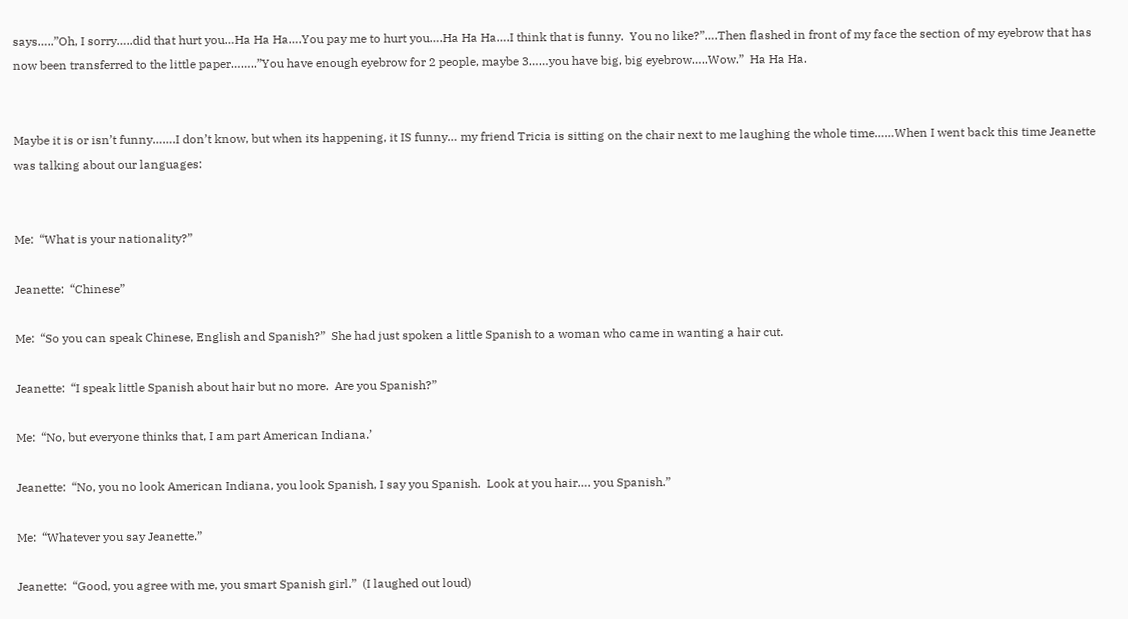says…..”Oh, I sorry…..did that hurt you…Ha Ha Ha….You pay me to hurt you….Ha Ha Ha….I think that is funny.  You no like?”….Then flashed in front of my face the section of my eyebrow that has now been transferred to the little paper……..”You have enough eyebrow for 2 people, maybe 3……you have big, big eyebrow…..Wow.”  Ha Ha Ha.


Maybe it is or isn’t funny…….I don’t know, but when its happening, it IS funny… my friend Tricia is sitting on the chair next to me laughing the whole time……When I went back this time Jeanette was talking about our languages:


Me:  “What is your nationality?”

Jeanette:  “Chinese”

Me:  “So you can speak Chinese, English and Spanish?”  She had just spoken a little Spanish to a woman who came in wanting a hair cut.

Jeanette:  “I speak little Spanish about hair but no more.  Are you Spanish?”

Me:  “No, but everyone thinks that, I am part American Indiana.’

Jeanette:  “No, you no look American Indiana, you look Spanish, I say you Spanish.  Look at you hair…. you Spanish.”

Me:  “Whatever you say Jeanette.”

Jeanette:  “Good, you agree with me, you smart Spanish girl.”  (I laughed out loud)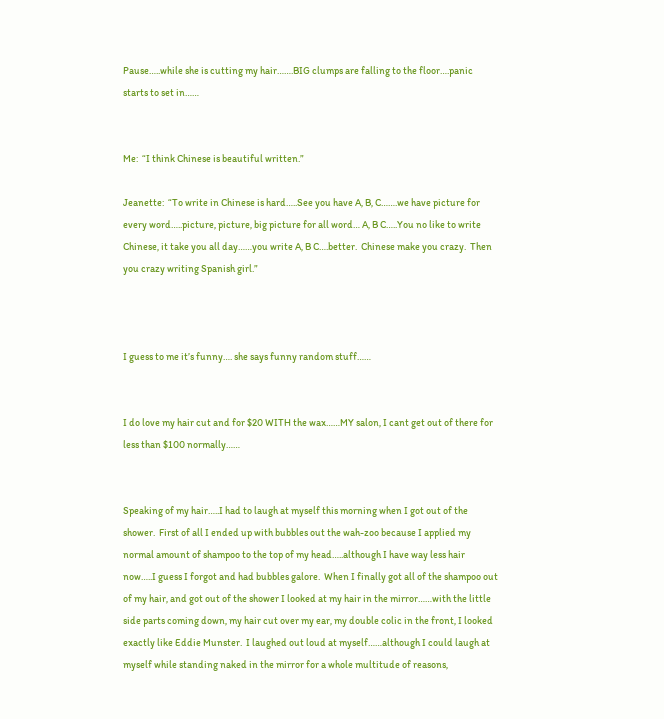Pause…..while she is cutting my hair…….BIG clumps are falling to the floor….panic starts to set in……


Me:  “I think Chinese is beautiful written.”

Jeanette:  “To write in Chinese is hard…..See you have A, B, C…….we have picture for every word…..picture, picture, big picture for all word… A, B C…..You no like to write Chinese, it take you all day……you write A, B C….better.  Chinese make you crazy.  Then you crazy writing Spanish girl.”



I guess to me it’s funny…. she says funny random stuff……


I do love my hair cut and for $20 WITH the wax……MY salon, I cant get out of there for less than $100 normally……


Speaking of my hair…..I had to laugh at myself this morning when I got out of the shower.  First of all I ended up with bubbles out the wah-zoo because I applied my normal amount of shampoo to the top of my head…..although I have way less hair now…..I guess I forgot and had bubbles galore.  When I finally got all of the shampoo out of my hair, and got out of the shower I looked at my hair in the mirror……with the little side parts coming down, my hair cut over my ear, my double colic in the front, I looked exactly like Eddie Munster.  I laughed out loud at myself……although I could laugh at myself while standing naked in the mirror for a whole multitude of reasons,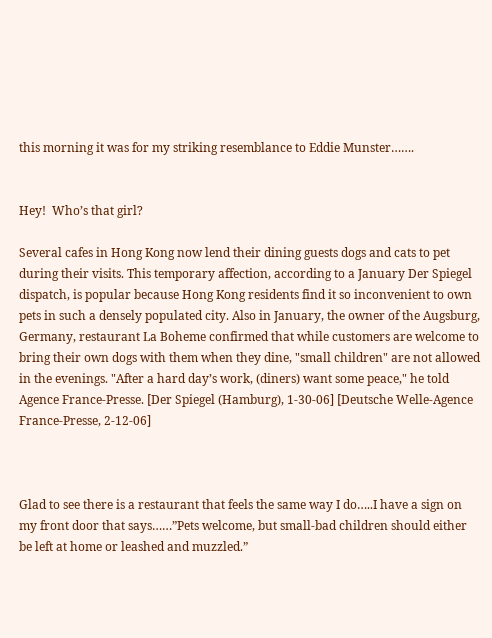this morning it was for my striking resemblance to Eddie Munster…….


Hey!  Who’s that girl?

Several cafes in Hong Kong now lend their dining guests dogs and cats to pet during their visits. This temporary affection, according to a January Der Spiegel dispatch, is popular because Hong Kong residents find it so inconvenient to own pets in such a densely populated city. Also in January, the owner of the Augsburg, Germany, restaurant La Boheme confirmed that while customers are welcome to bring their own dogs with them when they dine, "small children" are not allowed in the evenings. "After a hard day’s work, (diners) want some peace," he told Agence France-Presse. [Der Spiegel (Hamburg), 1-30-06] [Deutsche Welle-Agence France-Presse, 2-12-06]



Glad to see there is a restaurant that feels the same way I do…..I have a sign on my front door that says……”Pets welcome, but small-bad children should either be left at home or leashed and muzzled.”